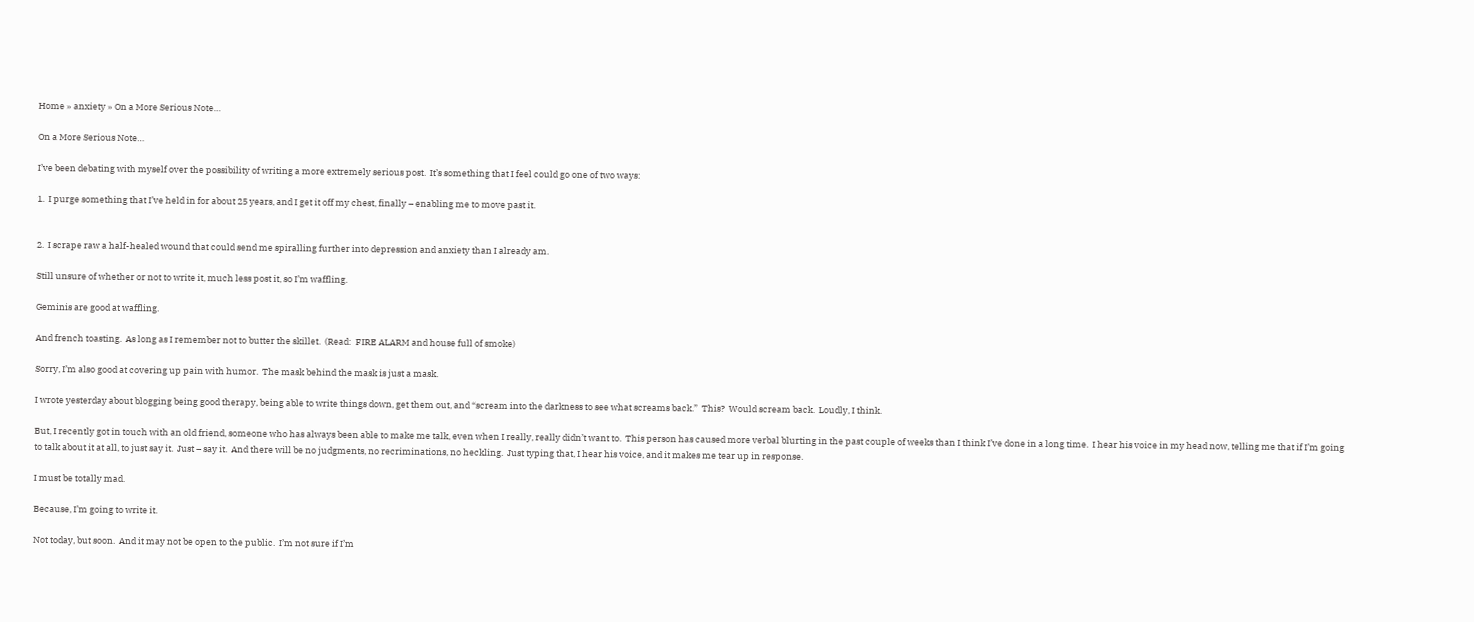Home » anxiety » On a More Serious Note…

On a More Serious Note…

I’ve been debating with myself over the possibility of writing a more extremely serious post.  It’s something that I feel could go one of two ways:

1.  I purge something that I’ve held in for about 25 years, and I get it off my chest, finally – enabling me to move past it.


2.  I scrape raw a half-healed wound that could send me spiralling further into depression and anxiety than I already am.

Still unsure of whether or not to write it, much less post it, so I’m waffling.

Geminis are good at waffling.

And french toasting.  As long as I remember not to butter the skillet.  (Read:  FIRE ALARM and house full of smoke)

Sorry, I’m also good at covering up pain with humor.  The mask behind the mask is just a mask.

I wrote yesterday about blogging being good therapy, being able to write things down, get them out, and “scream into the darkness to see what screams back.”  This?  Would scream back.  Loudly, I think.

But, I recently got in touch with an old friend, someone who has always been able to make me talk, even when I really, really didn’t want to.  This person has caused more verbal blurting in the past couple of weeks than I think I’ve done in a long time.  I hear his voice in my head now, telling me that if I’m going to talk about it at all, to just say it.  Just – say it.  And there will be no judgments, no recriminations, no heckling.  Just typing that, I hear his voice, and it makes me tear up in response.

I must be totally mad.

Because, I’m going to write it.

Not today, but soon.  And it may not be open to the public.  I’m not sure if I’m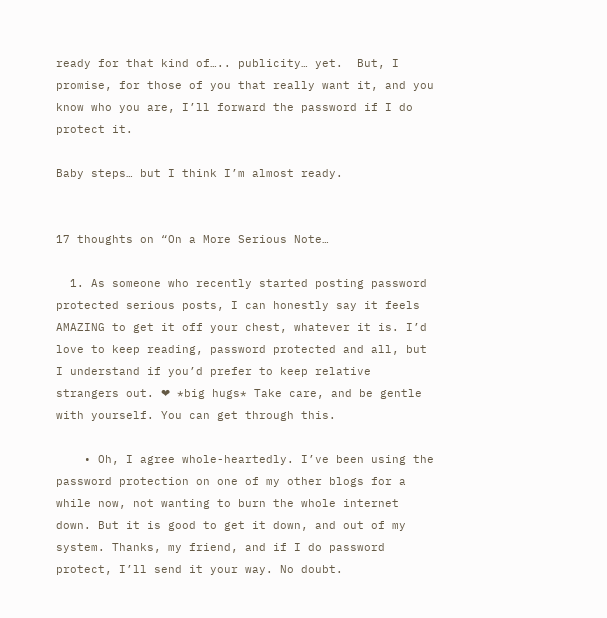ready for that kind of….. publicity… yet.  But, I promise, for those of you that really want it, and you know who you are, I’ll forward the password if I do protect it.

Baby steps… but I think I’m almost ready.


17 thoughts on “On a More Serious Note…

  1. As someone who recently started posting password protected serious posts, I can honestly say it feels AMAZING to get it off your chest, whatever it is. I’d love to keep reading, password protected and all, but I understand if you’d prefer to keep relative strangers out. ❤ *big hugs* Take care, and be gentle with yourself. You can get through this.

    • Oh, I agree whole-heartedly. I’ve been using the password protection on one of my other blogs for a while now, not wanting to burn the whole internet down. But it is good to get it down, and out of my system. Thanks, my friend, and if I do password protect, I’ll send it your way. No doubt.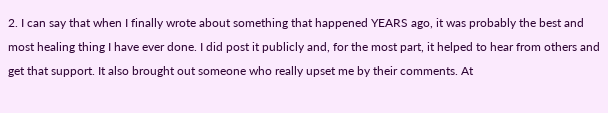2. I can say that when I finally wrote about something that happened YEARS ago, it was probably the best and most healing thing I have ever done. I did post it publicly and, for the most part, it helped to hear from others and get that support. It also brought out someone who really upset me by their comments. At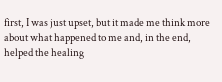first, I was just upset, but it made me think more about what happened to me and, in the end, helped the healing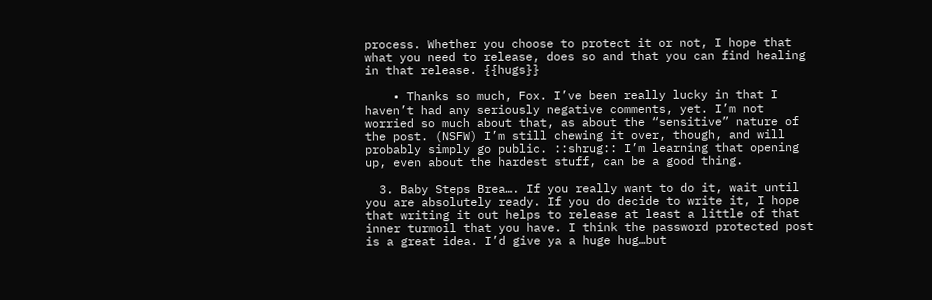process. Whether you choose to protect it or not, I hope that what you need to release, does so and that you can find healing in that release. {{hugs}}

    • Thanks so much, Fox. I’ve been really lucky in that I haven’t had any seriously negative comments, yet. I’m not worried so much about that, as about the “sensitive” nature of the post. (NSFW) I’m still chewing it over, though, and will probably simply go public. ::shrug:: I’m learning that opening up, even about the hardest stuff, can be a good thing.

  3. Baby Steps Brea…. If you really want to do it, wait until you are absolutely ready. If you do decide to write it, I hope that writing it out helps to release at least a little of that inner turmoil that you have. I think the password protected post is a great idea. I’d give ya a huge hug…but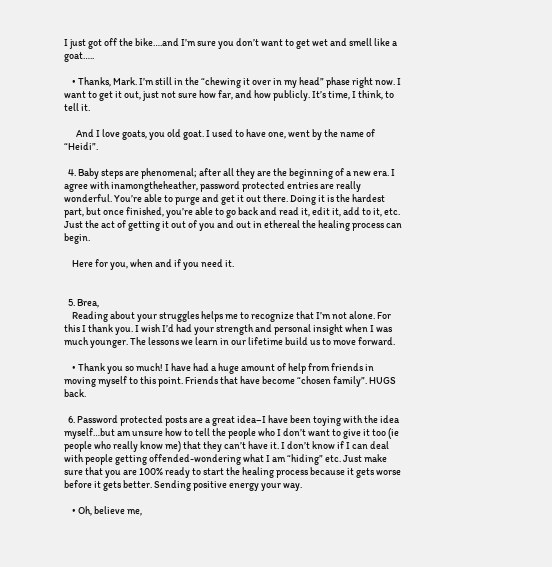I just got off the bike….and I’m sure you don’t want to get wet and smell like a goat…..

    • Thanks, Mark. I’m still in the “chewing it over in my head” phase right now. I want to get it out, just not sure how far, and how publicly. It’s time, I think, to tell it.

      And I love goats, you old goat. I used to have one, went by the name of “Heidi”.

  4. Baby steps are phenomenal; after all they are the beginning of a new era. I agree with inamongtheheather, password protected entries are really wonderful. You’re able to purge and get it out there. Doing it is the hardest part, but once finished, you’re able to go back and read it, edit it, add to it, etc. Just the act of getting it out of you and out in ethereal the healing process can begin.

    Here for you, when and if you need it.


  5. Brea,
    Reading about your struggles helps me to recognize that I’m not alone. For this I thank you. I wish I’d had your strength and personal insight when I was much younger. The lessons we learn in our lifetime build us to move forward.

    • Thank you so much! I have had a huge amount of help from friends in moving myself to this point. Friends that have become “chosen family”. HUGS back.

  6. Password protected posts are a great idea–I have been toying with the idea myself…but am unsure how to tell the people who I don’t want to give it too (ie people who really know me) that they can’t have it. I don’t know if I can deal with people getting offended-wondering what I am “hiding” etc. Just make sure that you are 100% ready to start the healing process because it gets worse before it gets better. Sending positive energy your way.

    • Oh, believe me,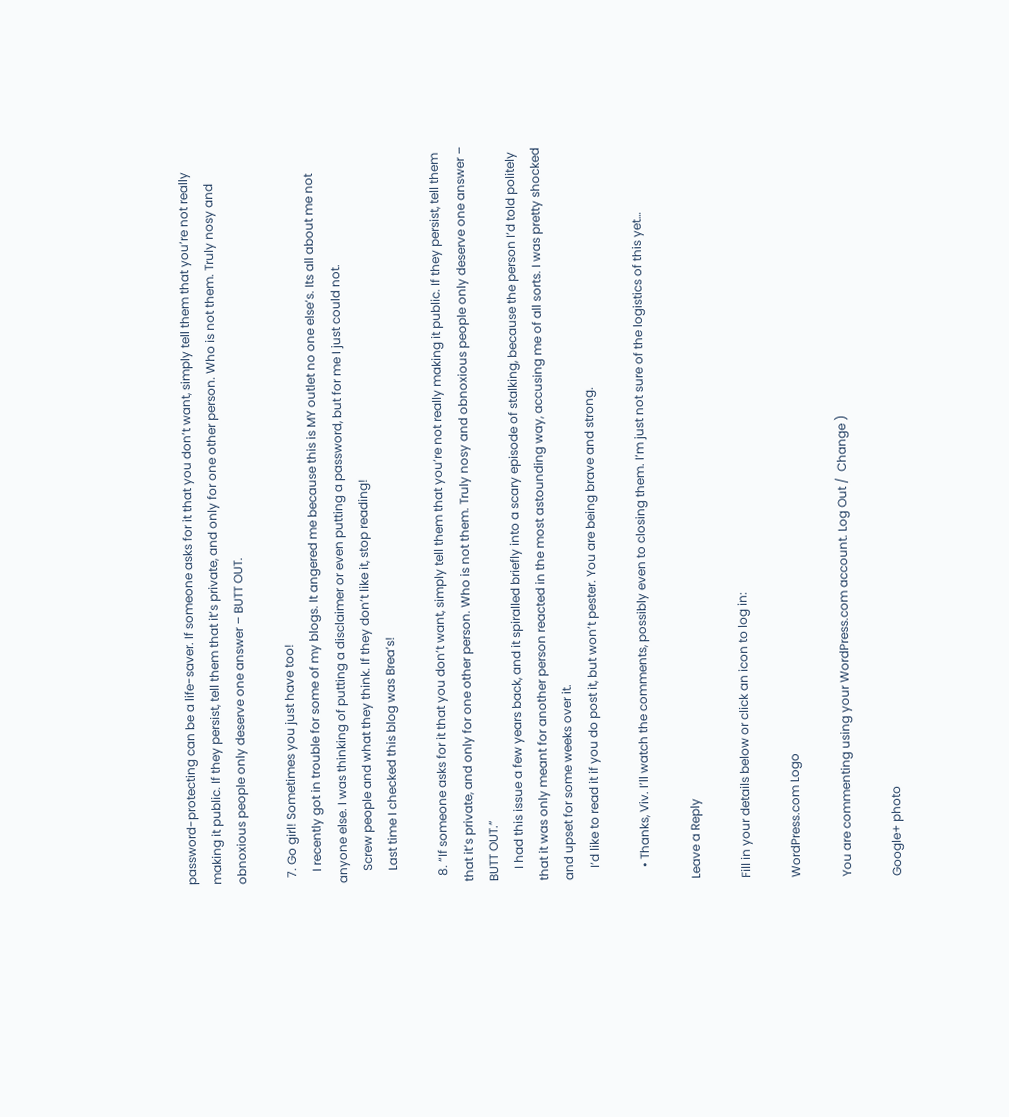password-protecting can be a life-saver. If someone asks for it that you don’t want, simply tell them that you’re not really making it public. If they persist, tell them that it’s private, and only for one other person. Who is not them. Truly nosy and obnoxious people only deserve one answer – BUTT OUT.

  7. Go girl! Sometimes you just have too!
    I recently got in trouble for some of my blogs. It angered me because this is MY outlet no one else’s. Its all about me not anyone else. I was thinking of putting a disclaimer or even putting a password, but for me I just could not.
    Screw people and what they think. If they don’t like it, stop reading!
    Last time I checked this blog was Brea’s!

  8. “If someone asks for it that you don’t want, simply tell them that you’re not really making it public. If they persist, tell them that it’s private, and only for one other person. Who is not them. Truly nosy and obnoxious people only deserve one answer – BUTT OUT.”
    I had this issue a few years back, and it spiralled briefly into a scary episode of stalking, because the person I’d told politely that it was only meant for another person reacted in the most astounding way, accusing me of all sorts. I was pretty shocked and upset for some weeks over it.
    I’d like to read it if you do post it, but won’t pester. You are being brave and strong.

    • Thanks, Viv. I’ll watch the comments, possibly even to closing them. I’m just not sure of the logistics of this yet…

Leave a Reply

Fill in your details below or click an icon to log in:

WordPress.com Logo

You are commenting using your WordPress.com account. Log Out /  Change )

Google+ photo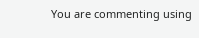You are commenting using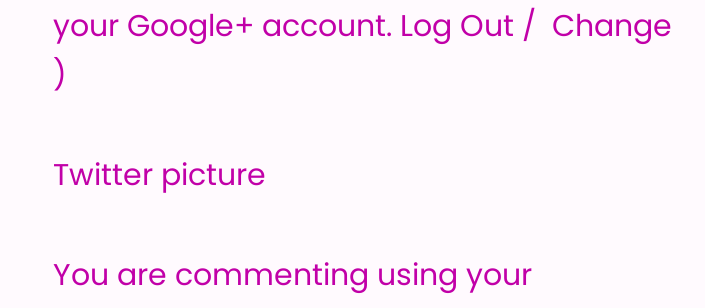your Google+ account. Log Out /  Change )

Twitter picture

You are commenting using your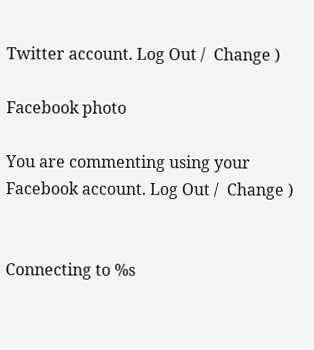Twitter account. Log Out /  Change )

Facebook photo

You are commenting using your Facebook account. Log Out /  Change )


Connecting to %s